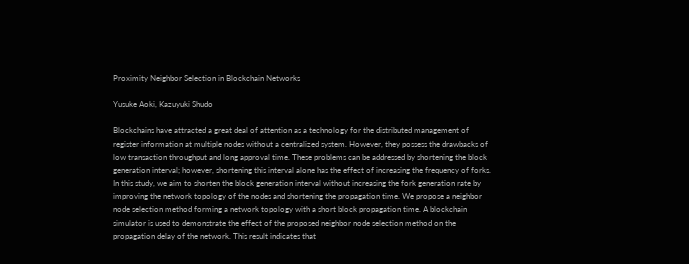Proximity Neighbor Selection in Blockchain Networks

Yusuke Aoki, Kazuyuki Shudo

Blockchains have attracted a great deal of attention as a technology for the distributed management of register information at multiple nodes without a centralized system. However, they possess the drawbacks of low transaction throughput and long approval time. These problems can be addressed by shortening the block generation interval; however, shortening this interval alone has the effect of increasing the frequency of forks. In this study, we aim to shorten the block generation interval without increasing the fork generation rate by improving the network topology of the nodes and shortening the propagation time. We propose a neighbor node selection method forming a network topology with a short block propagation time. A blockchain simulator is used to demonstrate the effect of the proposed neighbor node selection method on the propagation delay of the network. This result indicates that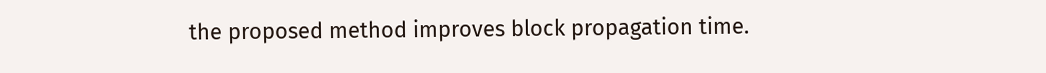the proposed method improves block propagation time.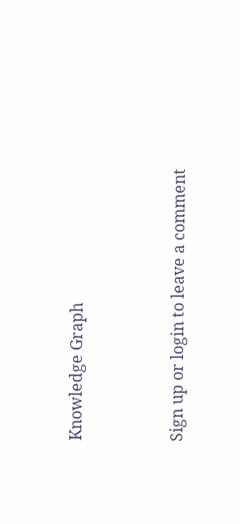Knowledge Graph



Sign up or login to leave a comment